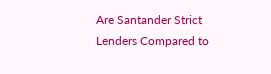Are Santander Strict Lenders Compared to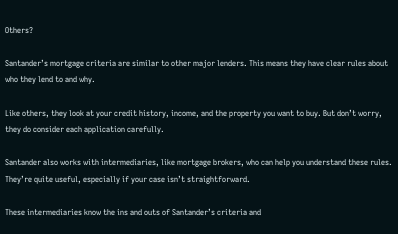Others?

Santander’s mortgage criteria are similar to other major lenders. This means they have clear rules about who they lend to and why.

Like others, they look at your credit history, income, and the property you want to buy. But don’t worry, they do consider each application carefully.

Santander also works with intermediaries, like mortgage brokers, who can help you understand these rules. They’re quite useful, especially if your case isn’t straightforward.

These intermediaries know the ins and outs of Santander’s criteria and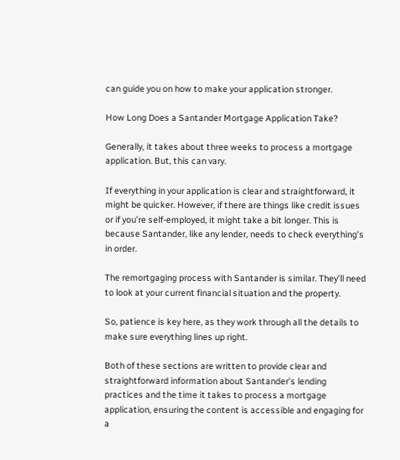can guide you on how to make your application stronger.

How Long Does a Santander Mortgage Application Take?

Generally, it takes about three weeks to process a mortgage application. But, this can vary.

If everything in your application is clear and straightforward, it might be quicker. However, if there are things like credit issues or if you’re self-employed, it might take a bit longer. This is because Santander, like any lender, needs to check everything’s in order.

The remortgaging process with Santander is similar. They’ll need to look at your current financial situation and the property.

So, patience is key here, as they work through all the details to make sure everything lines up right.

Both of these sections are written to provide clear and straightforward information about Santander’s lending practices and the time it takes to process a mortgage application, ensuring the content is accessible and engaging for a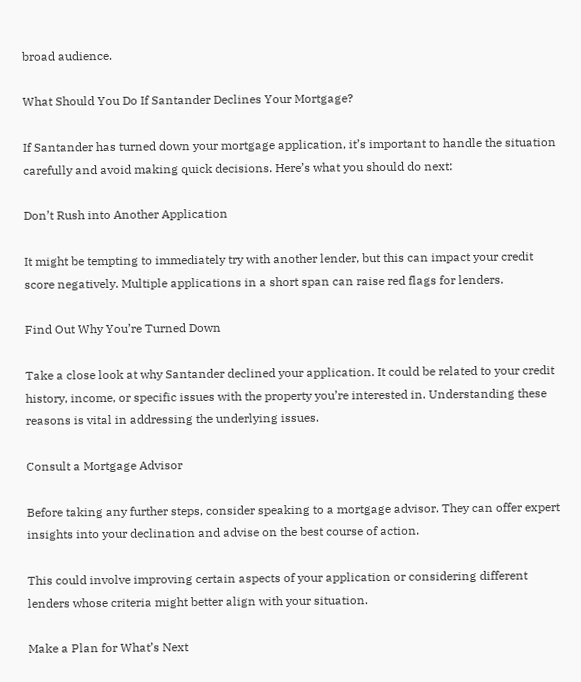broad audience.

What Should You Do If Santander Declines Your Mortgage?

If Santander has turned down your mortgage application, it’s important to handle the situation carefully and avoid making quick decisions. Here’s what you should do next:

Don’t Rush into Another Application

It might be tempting to immediately try with another lender, but this can impact your credit score negatively. Multiple applications in a short span can raise red flags for lenders.

Find Out Why You’re Turned Down

Take a close look at why Santander declined your application. It could be related to your credit history, income, or specific issues with the property you’re interested in. Understanding these reasons is vital in addressing the underlying issues.

Consult a Mortgage Advisor

Before taking any further steps, consider speaking to a mortgage advisor. They can offer expert insights into your declination and advise on the best course of action.

This could involve improving certain aspects of your application or considering different lenders whose criteria might better align with your situation.

Make a Plan for What’s Next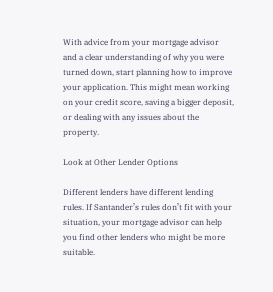With advice from your mortgage advisor and a clear understanding of why you were turned down, start planning how to improve your application. This might mean working on your credit score, saving a bigger deposit, or dealing with any issues about the property.

Look at Other Lender Options

Different lenders have different lending rules. If Santander’s rules don’t fit with your situation, your mortgage advisor can help you find other lenders who might be more suitable.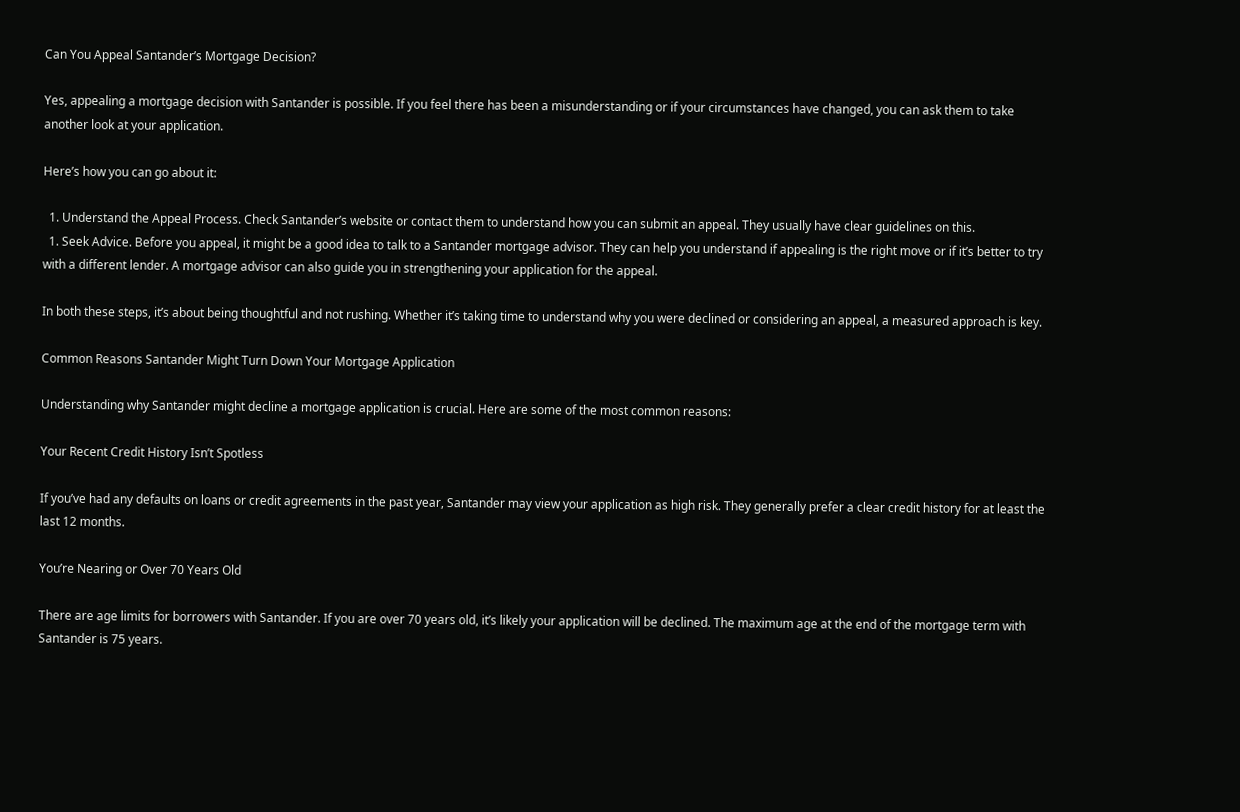Can You Appeal Santander’s Mortgage Decision?

Yes, appealing a mortgage decision with Santander is possible. If you feel there has been a misunderstanding or if your circumstances have changed, you can ask them to take another look at your application.

Here’s how you can go about it:

  1. Understand the Appeal Process. Check Santander’s website or contact them to understand how you can submit an appeal. They usually have clear guidelines on this.
  1. Seek Advice. Before you appeal, it might be a good idea to talk to a Santander mortgage advisor. They can help you understand if appealing is the right move or if it’s better to try with a different lender. A mortgage advisor can also guide you in strengthening your application for the appeal.

In both these steps, it’s about being thoughtful and not rushing. Whether it’s taking time to understand why you were declined or considering an appeal, a measured approach is key.

Common Reasons Santander Might Turn Down Your Mortgage Application

Understanding why Santander might decline a mortgage application is crucial. Here are some of the most common reasons:

Your Recent Credit History Isn’t Spotless

If you’ve had any defaults on loans or credit agreements in the past year, Santander may view your application as high risk. They generally prefer a clear credit history for at least the last 12 months.

You’re Nearing or Over 70 Years Old

There are age limits for borrowers with Santander. If you are over 70 years old, it’s likely your application will be declined. The maximum age at the end of the mortgage term with Santander is 75 years.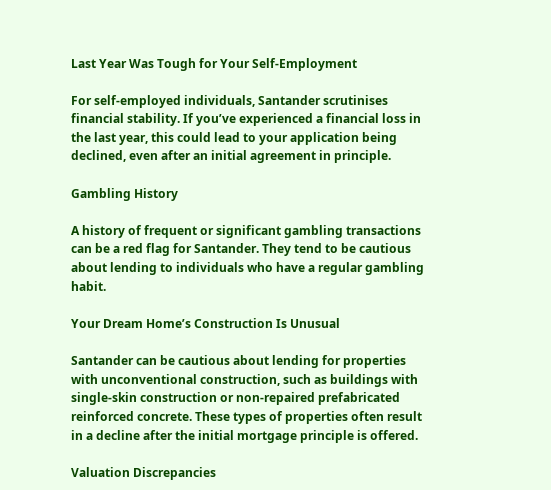Last Year Was Tough for Your Self-Employment

For self-employed individuals, Santander scrutinises financial stability. If you’ve experienced a financial loss in the last year, this could lead to your application being declined, even after an initial agreement in principle.

Gambling History

A history of frequent or significant gambling transactions can be a red flag for Santander. They tend to be cautious about lending to individuals who have a regular gambling habit.

Your Dream Home’s Construction Is Unusual

Santander can be cautious about lending for properties with unconventional construction, such as buildings with single-skin construction or non-repaired prefabricated reinforced concrete. These types of properties often result in a decline after the initial mortgage principle is offered.

Valuation Discrepancies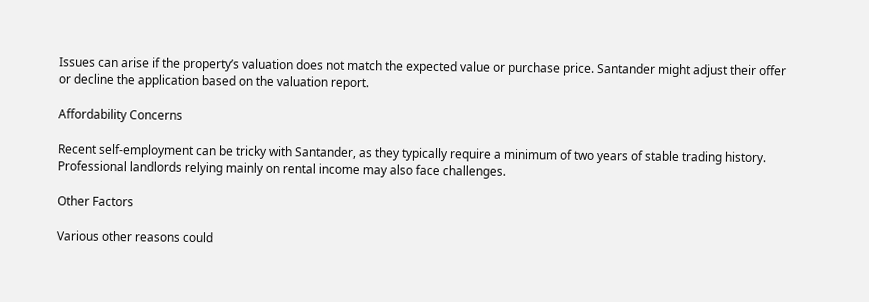Issues can arise if the property’s valuation does not match the expected value or purchase price. Santander might adjust their offer or decline the application based on the valuation report.

Affordability Concerns

Recent self-employment can be tricky with Santander, as they typically require a minimum of two years of stable trading history. Professional landlords relying mainly on rental income may also face challenges.

Other Factors

Various other reasons could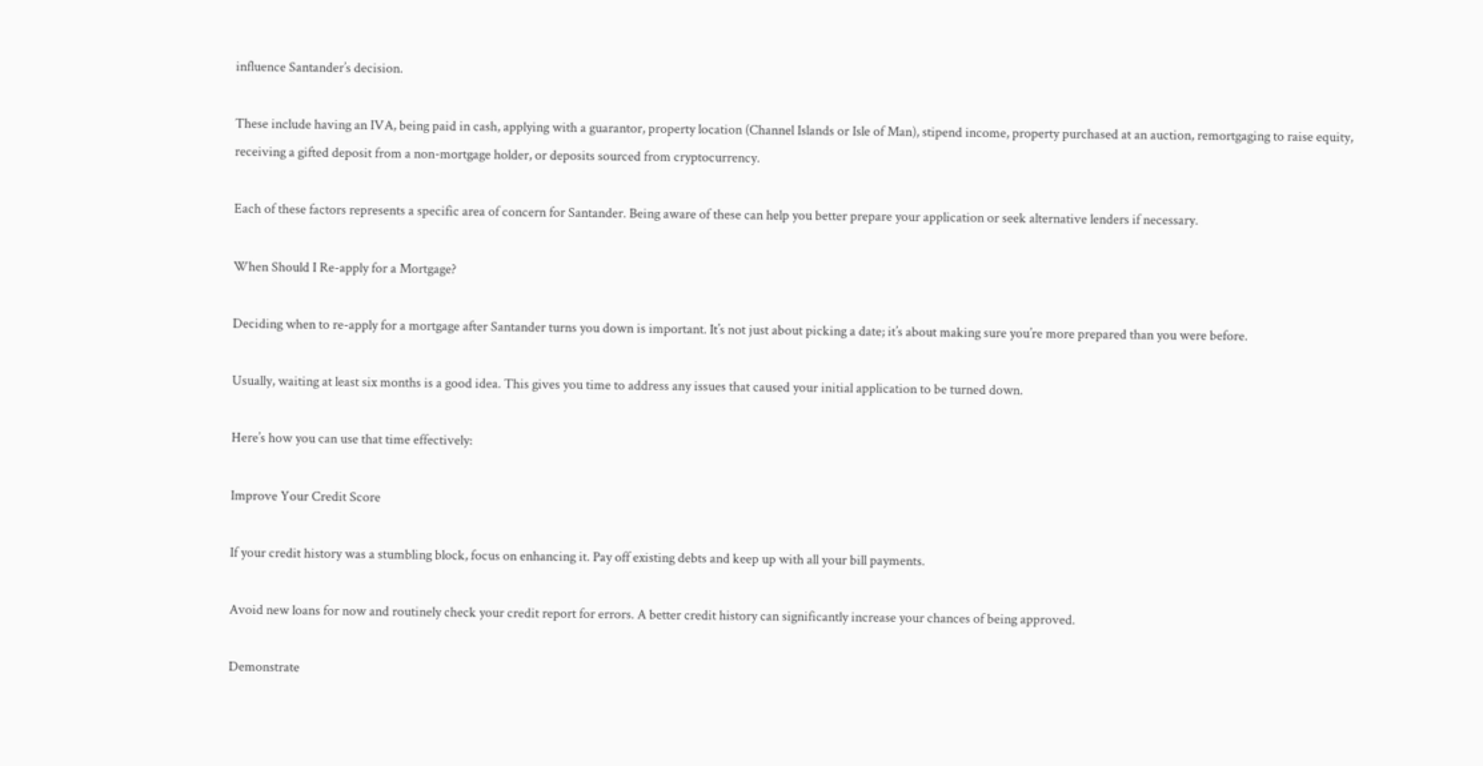influence Santander’s decision.

These include having an IVA, being paid in cash, applying with a guarantor, property location (Channel Islands or Isle of Man), stipend income, property purchased at an auction, remortgaging to raise equity, receiving a gifted deposit from a non-mortgage holder, or deposits sourced from cryptocurrency.

Each of these factors represents a specific area of concern for Santander. Being aware of these can help you better prepare your application or seek alternative lenders if necessary.

When Should I Re-apply for a Mortgage?

Deciding when to re-apply for a mortgage after Santander turns you down is important. It’s not just about picking a date; it’s about making sure you’re more prepared than you were before.

Usually, waiting at least six months is a good idea. This gives you time to address any issues that caused your initial application to be turned down.

Here’s how you can use that time effectively:

Improve Your Credit Score

If your credit history was a stumbling block, focus on enhancing it. Pay off existing debts and keep up with all your bill payments.

Avoid new loans for now and routinely check your credit report for errors. A better credit history can significantly increase your chances of being approved.

Demonstrate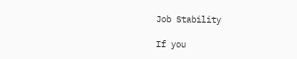Job Stability

If you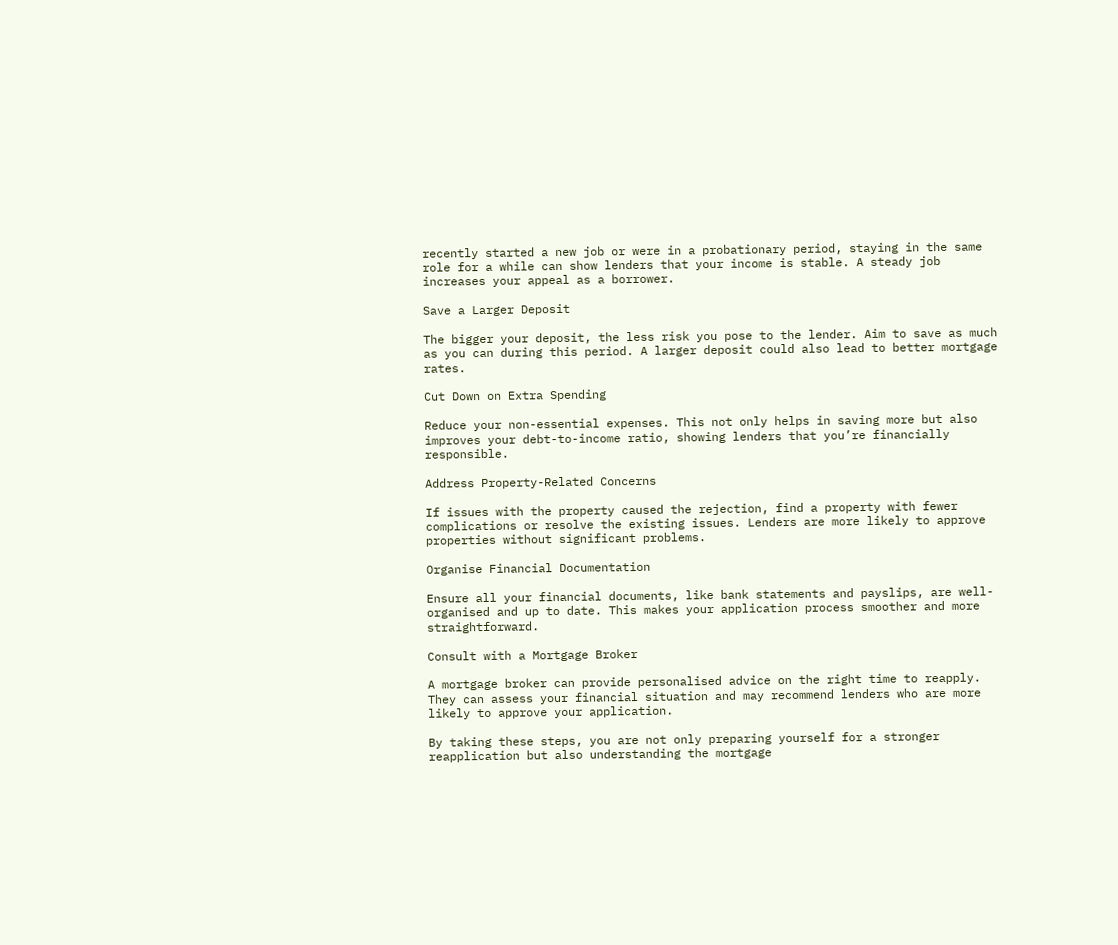recently started a new job or were in a probationary period, staying in the same role for a while can show lenders that your income is stable. A steady job increases your appeal as a borrower.

Save a Larger Deposit

The bigger your deposit, the less risk you pose to the lender. Aim to save as much as you can during this period. A larger deposit could also lead to better mortgage rates.

Cut Down on Extra Spending

Reduce your non-essential expenses. This not only helps in saving more but also improves your debt-to-income ratio, showing lenders that you’re financially responsible.

Address Property-Related Concerns

If issues with the property caused the rejection, find a property with fewer complications or resolve the existing issues. Lenders are more likely to approve properties without significant problems.

Organise Financial Documentation

Ensure all your financial documents, like bank statements and payslips, are well-organised and up to date. This makes your application process smoother and more straightforward.

Consult with a Mortgage Broker

A mortgage broker can provide personalised advice on the right time to reapply. They can assess your financial situation and may recommend lenders who are more likely to approve your application.

By taking these steps, you are not only preparing yourself for a stronger reapplication but also understanding the mortgage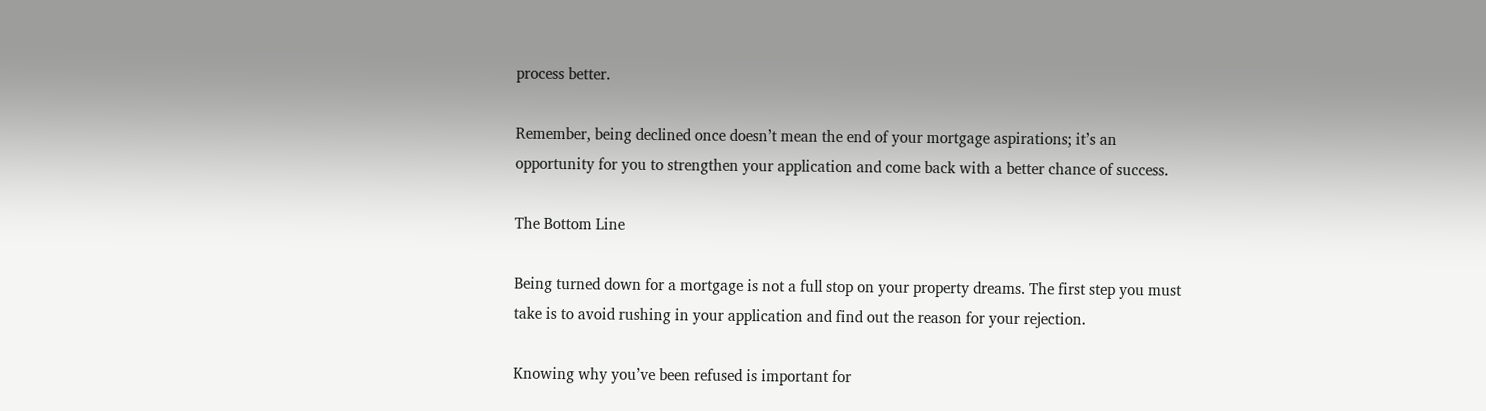process better.

Remember, being declined once doesn’t mean the end of your mortgage aspirations; it’s an opportunity for you to strengthen your application and come back with a better chance of success.

The Bottom Line

Being turned down for a mortgage is not a full stop on your property dreams. The first step you must take is to avoid rushing in your application and find out the reason for your rejection.

Knowing why you’ve been refused is important for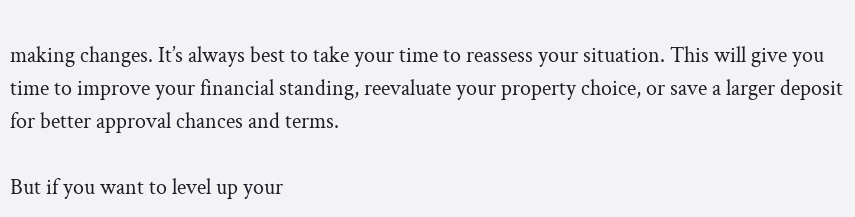making changes. It’s always best to take your time to reassess your situation. This will give you time to improve your financial standing, reevaluate your property choice, or save a larger deposit for better approval chances and terms.

But if you want to level up your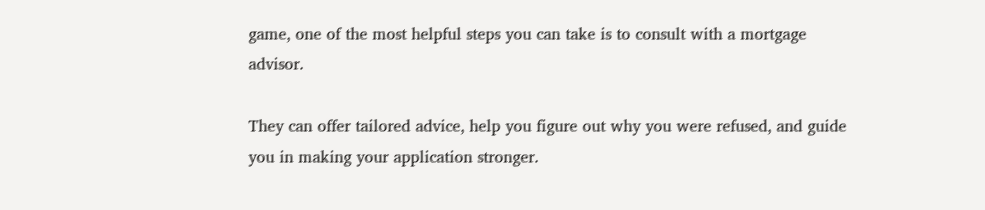game, one of the most helpful steps you can take is to consult with a mortgage advisor.

They can offer tailored advice, help you figure out why you were refused, and guide you in making your application stronger.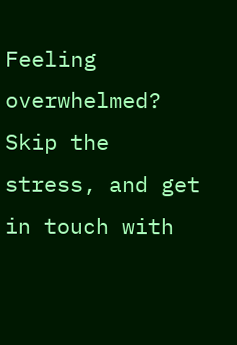Feeling overwhelmed? Skip the stress, and get in touch with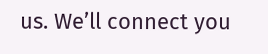us. We’ll connect you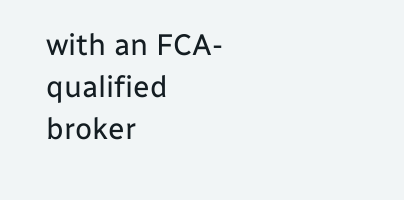with an FCA-qualified broker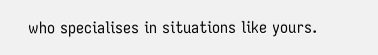who specialises in situations like yours.